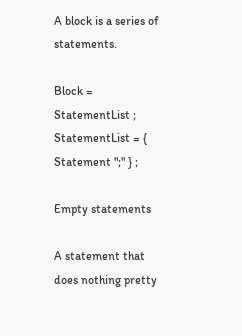A block is a series of statements.

Block = StatementList ;
StatementList = { Statement ";" } ;

Empty statements

A statement that does nothing pretty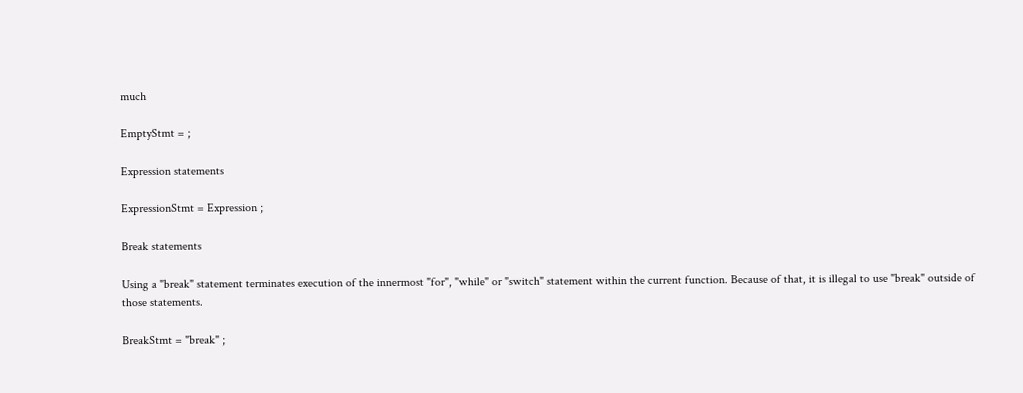much

EmptyStmt = ;

Expression statements

ExpressionStmt = Expression ;

Break statements

Using a "break" statement terminates execution of the innermost "for", "while" or "switch" statement within the current function. Because of that, it is illegal to use "break" outside of those statements.

BreakStmt = "break" ;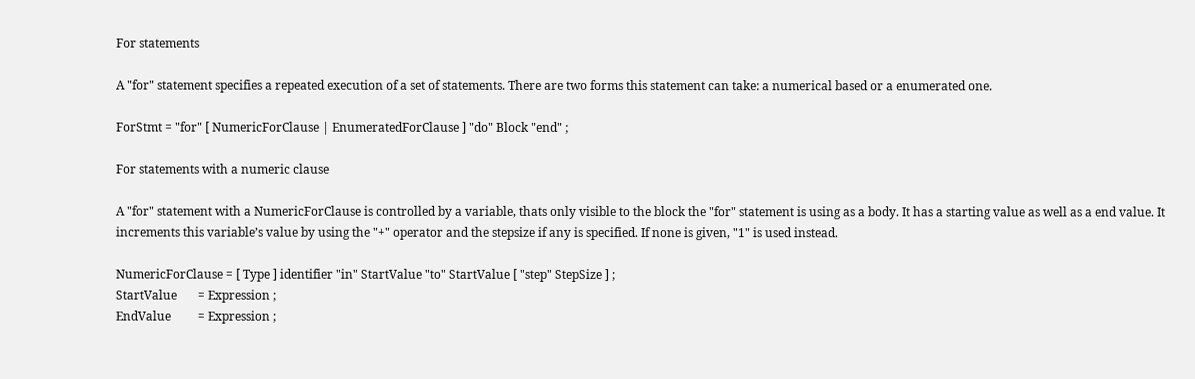For statements

A "for" statement specifies a repeated execution of a set of statements. There are two forms this statement can take: a numerical based or a enumerated one.

ForStmt = "for" [ NumericForClause | EnumeratedForClause ] "do" Block "end" ;

For statements with a numeric clause

A "for" statement with a NumericForClause is controlled by a variable, thats only visible to the block the "for" statement is using as a body. It has a starting value as well as a end value. It increments this variable’s value by using the "+" operator and the stepsize if any is specified. If none is given, "1" is used instead.

NumericForClause = [ Type ] identifier "in" StartValue "to" StartValue [ "step" StepSize ] ;
StartValue       = Expression ;
EndValue         = Expression ;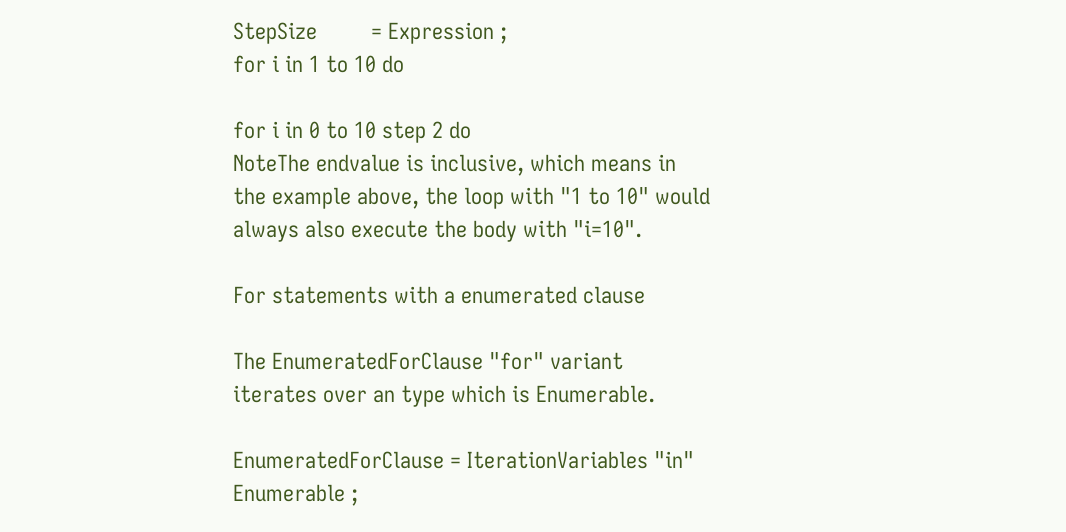StepSize         = Expression ;
for i in 1 to 10 do

for i in 0 to 10 step 2 do
NoteThe endvalue is inclusive, which means in the example above, the loop with "1 to 10" would always also execute the body with "i=10".

For statements with a enumerated clause

The EnumeratedForClause "for" variant iterates over an type which is Enumerable.

EnumeratedForClause = IterationVariables "in" Enumerable ;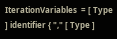IterationVariables  = [ Type ] identifier { "," [ Type ]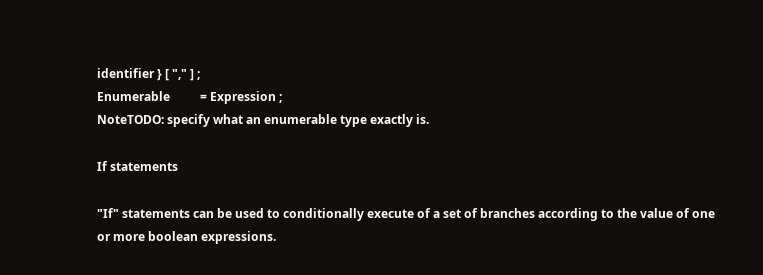identifier } [ "," ] ;
Enumerable          = Expression ;
NoteTODO: specify what an enumerable type exactly is.

If statements

"If" statements can be used to conditionally execute of a set of branches according to the value of one or more boolean expressions.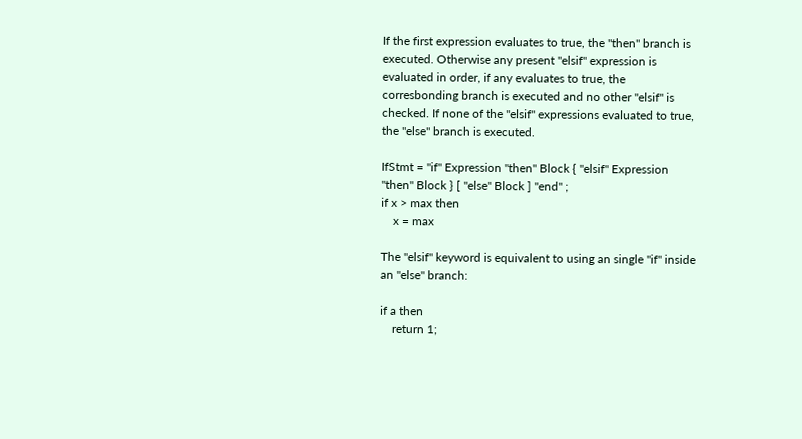If the first expression evaluates to true, the "then" branch is executed. Otherwise any present "elsif" expression is evaluated in order, if any evaluates to true, the corresbonding branch is executed and no other "elsif" is checked. If none of the "elsif" expressions evaluated to true, the "else" branch is executed.

IfStmt = "if" Expression "then" Block { "elsif" Expression "then" Block } [ "else" Block ] "end" ;
if x > max then
    x = max

The "elsif" keyword is equivalent to using an single "if" inside an "else" branch:

if a then
    return 1;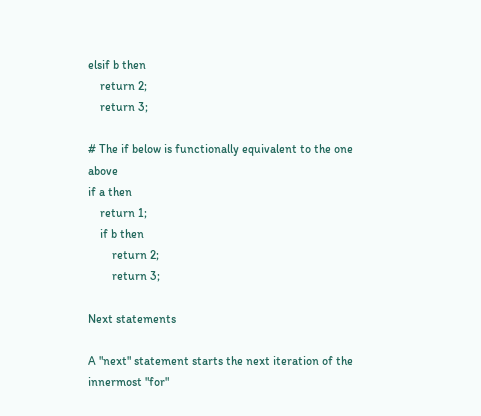elsif b then
    return 2;
    return 3;

# The if below is functionally equivalent to the one above
if a then
    return 1;
    if b then
        return 2;
        return 3;

Next statements

A "next" statement starts the next iteration of the innermost "for"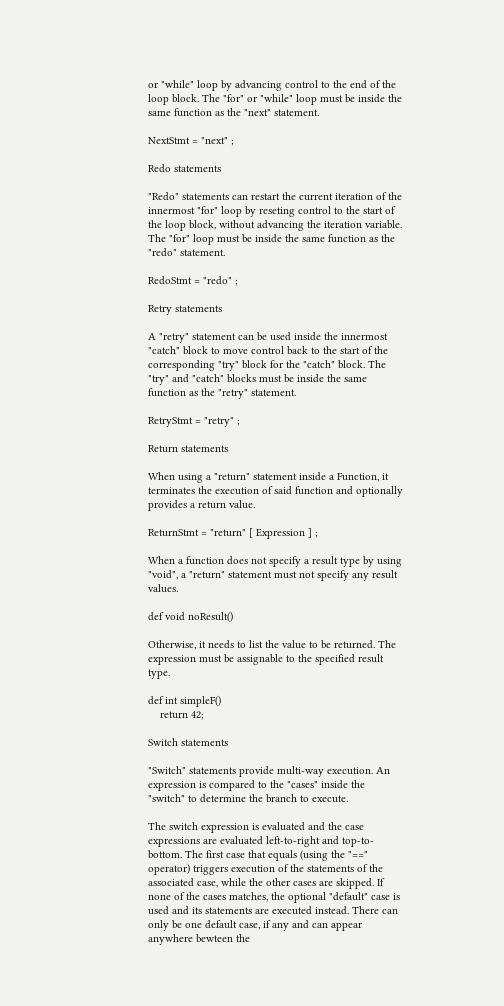or "while" loop by advancing control to the end of the loop block. The "for" or "while" loop must be inside the same function as the "next" statement.

NextStmt = "next" ;

Redo statements

"Redo" statements can restart the current iteration of the innermost "for" loop by reseting control to the start of the loop block, without advancing the iteration variable. The "for" loop must be inside the same function as the "redo" statement.

RedoStmt = "redo" ;

Retry statements

A "retry" statement can be used inside the innermost "catch" block to move control back to the start of the corresponding "try" block for the "catch" block. The "try" and "catch" blocks must be inside the same function as the "retry" statement.

RetryStmt = "retry" ;

Return statements

When using a "return" statement inside a Function, it terminates the execution of said function and optionally provides a return value.

ReturnStmt = "return" [ Expression ] ;

When a function does not specify a result type by using "void", a "return" statement must not specify any result values.

def void noResult()

Otherwise, it needs to list the value to be returned. The expression must be assignable to the specified result type.

def int simpleF()
    return 42;

Switch statements

"Switch" statements provide multi-way execution. An expression is compared to the "cases" inside the "switch" to determine the branch to execute.

The switch expression is evaluated and the case expressions are evaluated left-to-right and top-to-bottom. The first case that equals (using the "==" operator) triggers execution of the statements of the associated case, while the other cases are skipped. If none of the cases matches, the optional "default" case is used and its statements are executed instead. There can only be one default case, if any and can appear anywhere bewteen the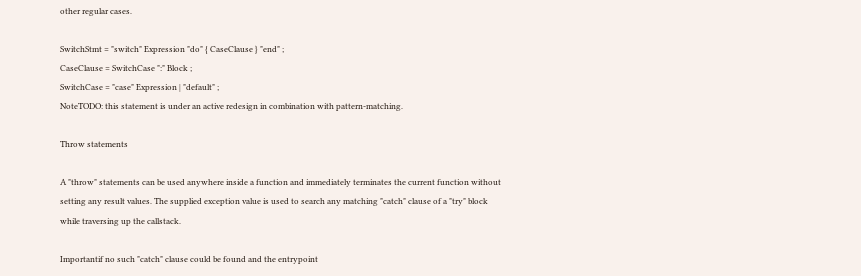other regular cases.

SwitchStmt = "switch" Expression "do" { CaseClause } "end" ;
CaseClause = SwitchCase ":" Block ;
SwitchCase = "case" Expression | "default" ;
NoteTODO: this statement is under an active redesign in combination with pattern-matching.

Throw statements

A "throw" statements can be used anywhere inside a function and immediately terminates the current function without setting any result values. The supplied exception value is used to search any matching "catch" clause of a "try" block while traversing up the callstack.

Importantif no such "catch" clause could be found and the entrypoint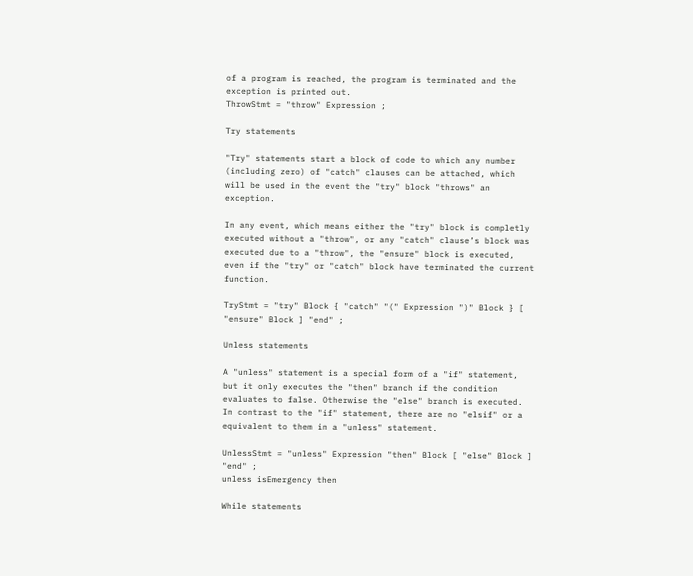of a program is reached, the program is terminated and the exception is printed out.
ThrowStmt = "throw" Expression ;

Try statements

"Try" statements start a block of code to which any number (including zero) of "catch" clauses can be attached, which will be used in the event the "try" block "throws" an exception.

In any event, which means either the "try" block is completly executed without a "throw", or any "catch" clause’s block was executed due to a "throw", the "ensure" block is executed, even if the "try" or "catch" block have terminated the current function.

TryStmt = "try" Block { "catch" "(" Expression ")" Block } [ "ensure" Block ] "end" ;

Unless statements

A "unless" statement is a special form of a "if" statement, but it only executes the "then" branch if the condition evaluates to false. Otherwise the "else" branch is executed. In contrast to the "if" statement, there are no "elsif" or a equivalent to them in a "unless" statement.

UnlessStmt = "unless" Expression "then" Block [ "else" Block ] "end" ;
unless isEmergency then

While statements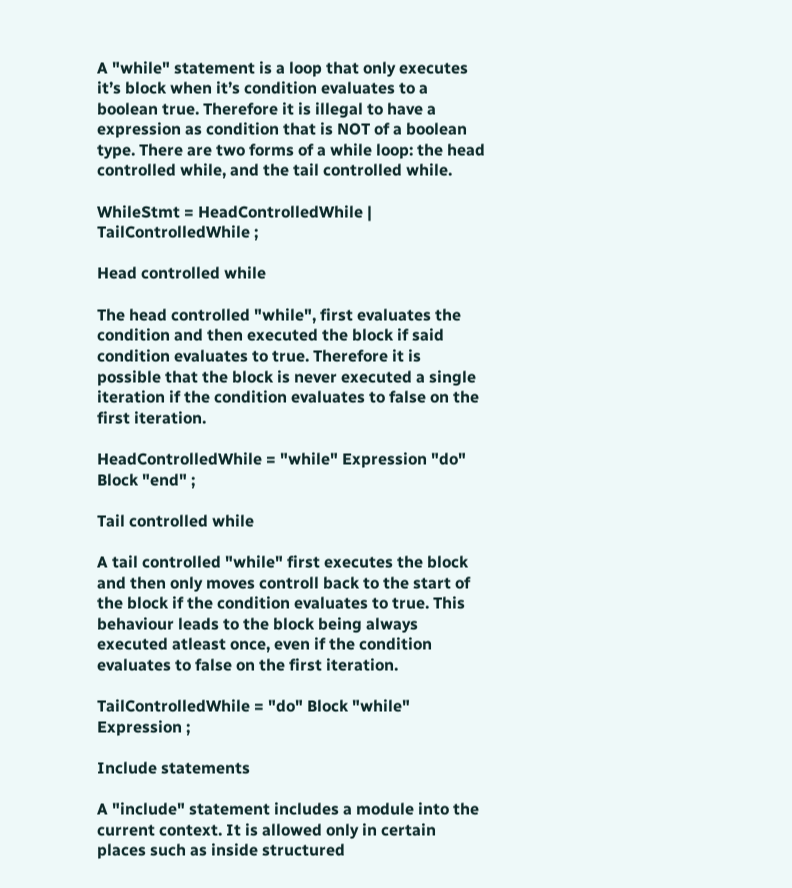A "while" statement is a loop that only executes it’s block when it’s condition evaluates to a boolean true. Therefore it is illegal to have a expression as condition that is NOT of a boolean type. There are two forms of a while loop: the head controlled while, and the tail controlled while.

WhileStmt = HeadControlledWhile | TailControlledWhile ;

Head controlled while

The head controlled "while", first evaluates the condition and then executed the block if said condition evaluates to true. Therefore it is possible that the block is never executed a single iteration if the condition evaluates to false on the first iteration.

HeadControlledWhile = "while" Expression "do" Block "end" ;

Tail controlled while

A tail controlled "while" first executes the block and then only moves controll back to the start of the block if the condition evaluates to true. This behaviour leads to the block being always executed atleast once, even if the condition evaluates to false on the first iteration.

TailControlledWhile = "do" Block "while" Expression ;

Include statements

A "include" statement includes a module into the current context. It is allowed only in certain places such as inside structured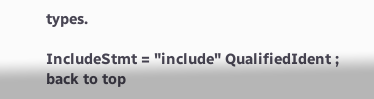types.

IncludeStmt = "include" QualifiedIdent ;
back to top